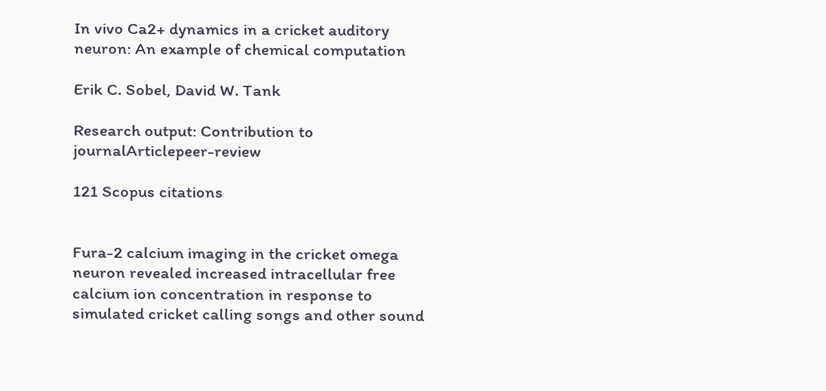In vivo Ca2+ dynamics in a cricket auditory neuron: An example of chemical computation

Erik C. Sobel, David W. Tank

Research output: Contribution to journalArticlepeer-review

121 Scopus citations


Fura-2 calcium imaging in the cricket omega neuron revealed increased intracellular free calcium ion concentration in response to simulated cricket calling songs and other sound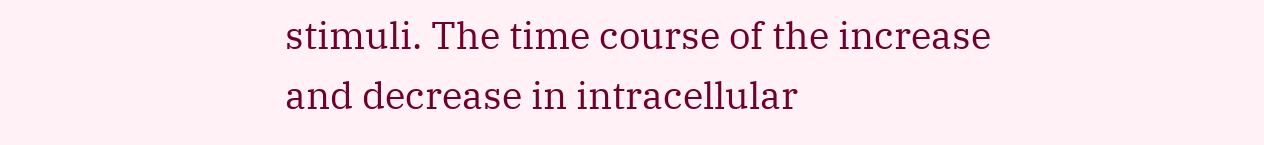stimuli. The time course of the increase and decrease in intracellular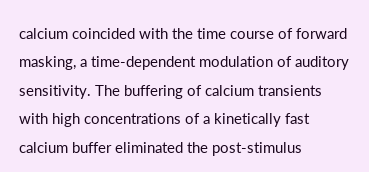calcium coincided with the time course of forward masking, a time-dependent modulation of auditory sensitivity. The buffering of calcium transients with high concentrations of a kinetically fast calcium buffer eliminated the post-stimulus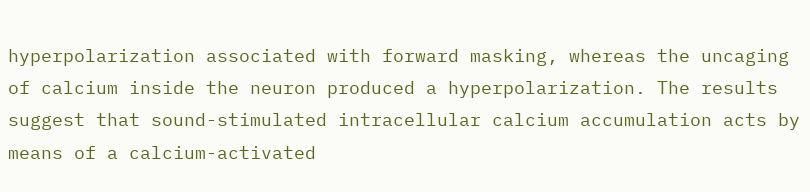hyperpolarization associated with forward masking, whereas the uncaging of calcium inside the neuron produced a hyperpolarization. The results suggest that sound-stimulated intracellular calcium accumulation acts by means of a calcium-activated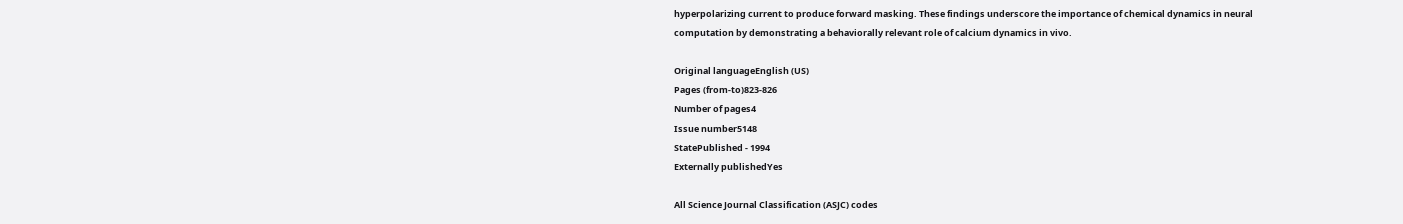hyperpolarizing current to produce forward masking. These findings underscore the importance of chemical dynamics in neural computation by demonstrating a behaviorally relevant role of calcium dynamics in vivo.

Original languageEnglish (US)
Pages (from-to)823-826
Number of pages4
Issue number5148
StatePublished - 1994
Externally publishedYes

All Science Journal Classification (ASJC) codes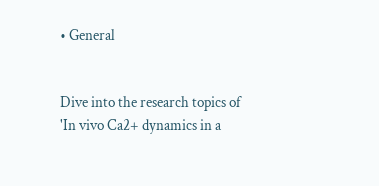• General


Dive into the research topics of 'In vivo Ca2+ dynamics in a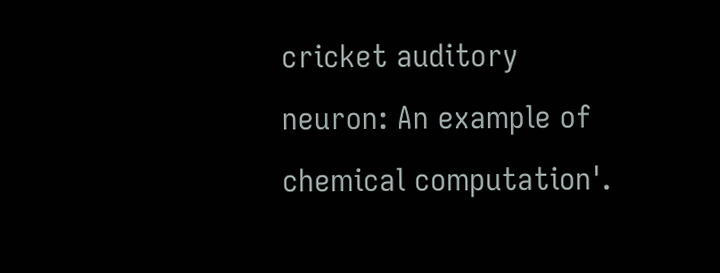cricket auditory neuron: An example of chemical computation'.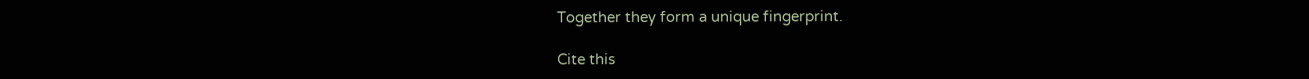Together they form a unique fingerprint.

Cite this